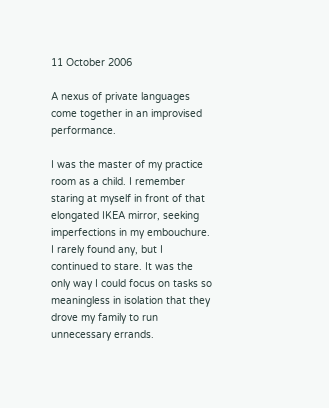11 October 2006

A nexus of private languages come together in an improvised performance.

I was the master of my practice room as a child. I remember staring at myself in front of that elongated IKEA mirror, seeking imperfections in my embouchure. I rarely found any, but I continued to stare. It was the only way I could focus on tasks so meaningless in isolation that they drove my family to run unnecessary errands.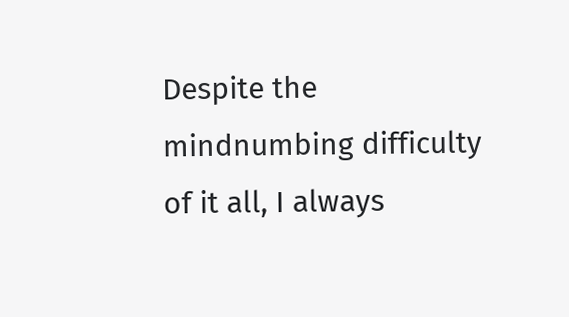Despite the mindnumbing difficulty of it all, I always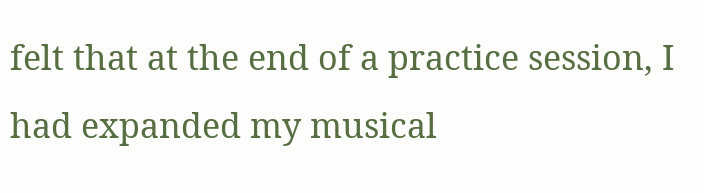felt that at the end of a practice session, I had expanded my musical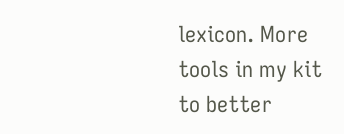lexicon. More tools in my kit to better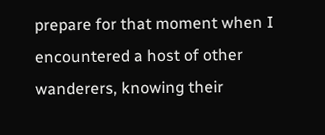prepare for that moment when I encountered a host of other wanderers, knowing their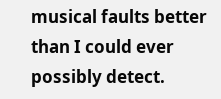musical faults better than I could ever possibly detect.